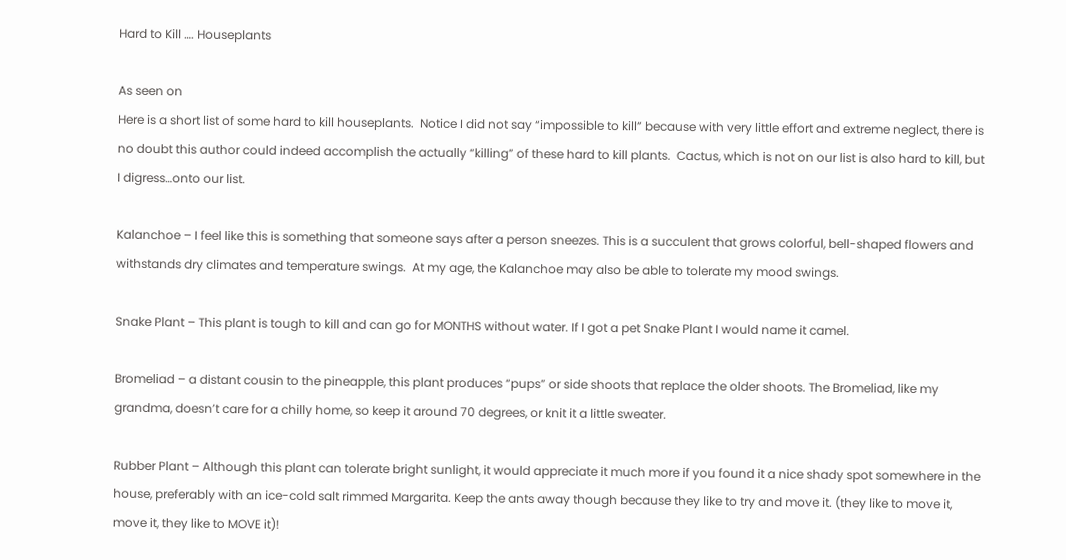Hard to Kill …. Houseplants

As seen on
Here is a short list of some hard to kill houseplants.  Notice I did not say “impossible to kill” because with very little effort and extreme neglect, there is no doubt this author could indeed accomplish the actually “killing” of these hard to kill plants.  Cactus, which is not on our list is also hard to kill, but I digress…onto our list.

Kalanchoe – I feel like this is something that someone says after a person sneezes. This is a succulent that grows colorful, bell-shaped flowers and withstands dry climates and temperature swings.  At my age, the Kalanchoe may also be able to tolerate my mood swings.

Snake Plant – This plant is tough to kill and can go for MONTHS without water. If I got a pet Snake Plant I would name it camel.

Bromeliad – a distant cousin to the pineapple, this plant produces “pups” or side shoots that replace the older shoots. The Bromeliad, like my grandma, doesn’t care for a chilly home, so keep it around 70 degrees, or knit it a little sweater.

Rubber Plant – Although this plant can tolerate bright sunlight, it would appreciate it much more if you found it a nice shady spot somewhere in the house, preferably with an ice-cold salt rimmed Margarita. Keep the ants away though because they like to try and move it. (they like to move it, move it, they like to MOVE it)!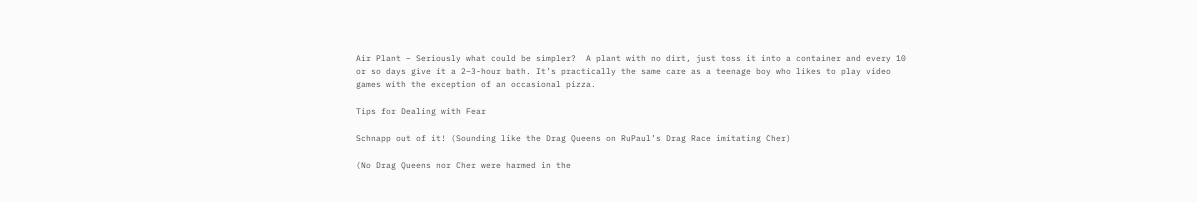Air Plant – Seriously what could be simpler?  A plant with no dirt, just toss it into a container and every 10 or so days give it a 2–3-hour bath. It’s practically the same care as a teenage boy who likes to play video games with the exception of an occasional pizza.

Tips for Dealing with Fear

Schnapp out of it! (Sounding like the Drag Queens on RuPaul’s Drag Race imitating Cher)

(No Drag Queens nor Cher were harmed in the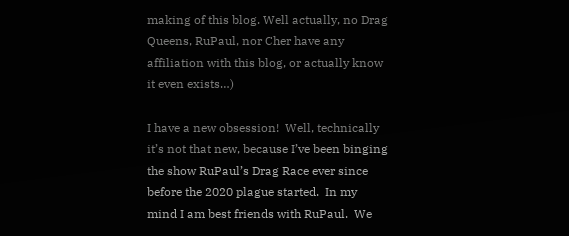making of this blog. Well actually, no Drag Queens, RuPaul, nor Cher have any affiliation with this blog, or actually know it even exists…)

I have a new obsession!  Well, technically it’s not that new, because I’ve been binging the show RuPaul’s Drag Race ever since before the 2020 plague started.  In my mind I am best friends with RuPaul.  We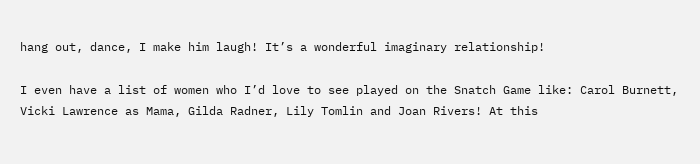hang out, dance, I make him laugh! It’s a wonderful imaginary relationship!

I even have a list of women who I’d love to see played on the Snatch Game like: Carol Burnett, Vicki Lawrence as Mama, Gilda Radner, Lily Tomlin and Joan Rivers! At this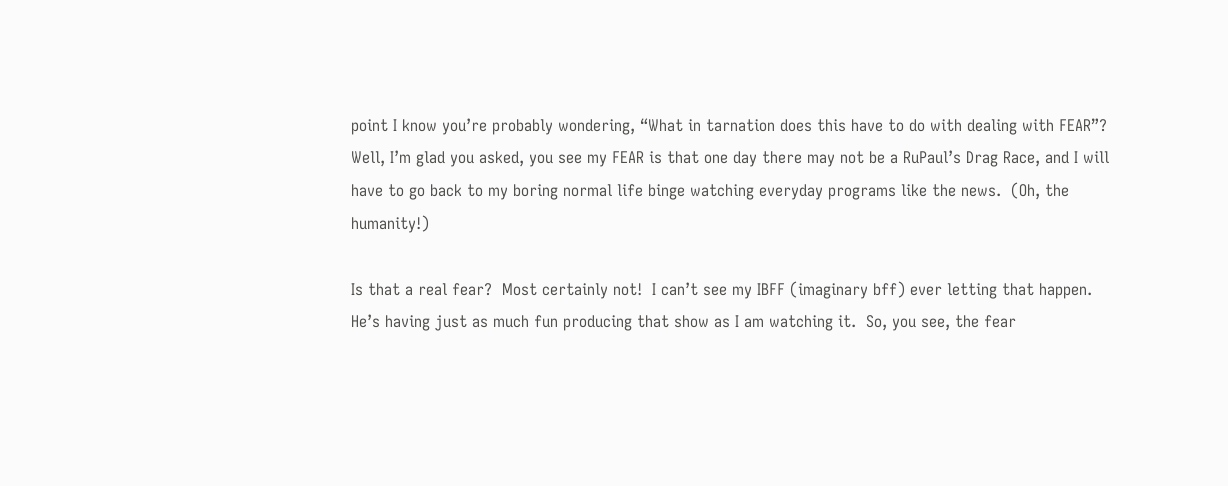point I know you’re probably wondering, “What in tarnation does this have to do with dealing with FEAR”?  Well, I’m glad you asked, you see my FEAR is that one day there may not be a RuPaul’s Drag Race, and I will have to go back to my boring normal life binge watching everyday programs like the news.  (Oh, the humanity!)

Is that a real fear?  Most certainly not!  I can’t see my IBFF (imaginary bff) ever letting that happen.  He’s having just as much fun producing that show as I am watching it.  So, you see, the fear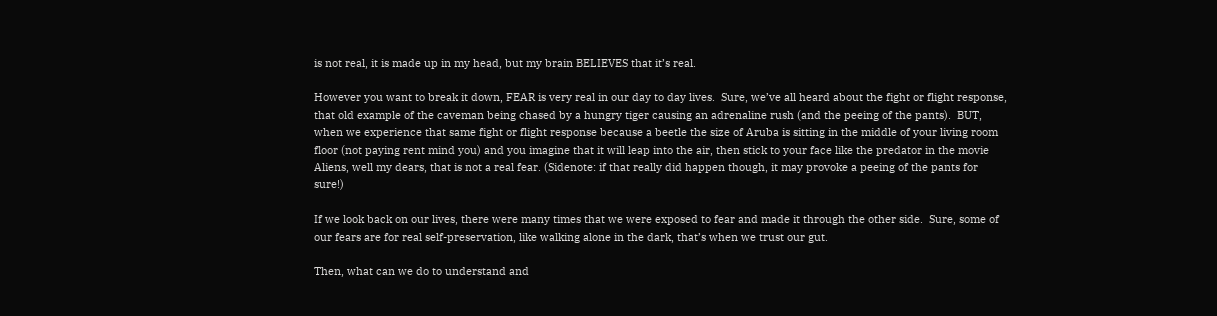is not real, it is made up in my head, but my brain BELIEVES that it’s real.

However you want to break it down, FEAR is very real in our day to day lives.  Sure, we’ve all heard about the fight or flight response, that old example of the caveman being chased by a hungry tiger causing an adrenaline rush (and the peeing of the pants).  BUT, when we experience that same fight or flight response because a beetle the size of Aruba is sitting in the middle of your living room floor (not paying rent mind you) and you imagine that it will leap into the air, then stick to your face like the predator in the movie Aliens, well my dears, that is not a real fear. (Sidenote: if that really did happen though, it may provoke a peeing of the pants for sure!)

If we look back on our lives, there were many times that we were exposed to fear and made it through the other side.  Sure, some of our fears are for real self-preservation, like walking alone in the dark, that’s when we trust our gut.

Then, what can we do to understand and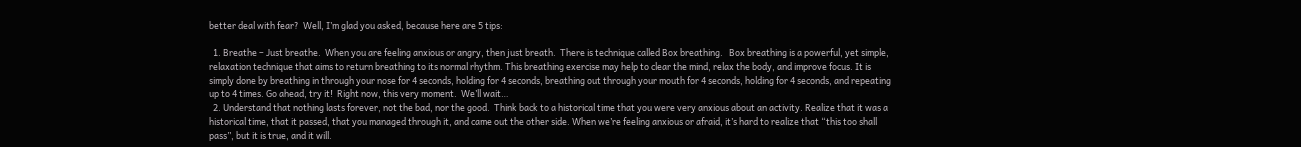better deal with fear?  Well, I’m glad you asked, because here are 5 tips:

  1. Breathe – Just breathe.  When you are feeling anxious or angry, then just breath.  There is technique called Box breathing.   Box breathing is a powerful, yet simple, relaxation technique that aims to return breathing to its normal rhythm. This breathing exercise may help to clear the mind, relax the body, and improve focus. It is simply done by breathing in through your nose for 4 seconds, holding for 4 seconds, breathing out through your mouth for 4 seconds, holding for 4 seconds, and repeating up to 4 times. Go ahead, try it!  Right now, this very moment.  We’ll wait…
  2. Understand that nothing lasts forever, not the bad, nor the good.  Think back to a historical time that you were very anxious about an activity. Realize that it was a historical time, that it passed, that you managed through it, and came out the other side. When we’re feeling anxious or afraid, it’s hard to realize that “this too shall pass”, but it is true, and it will.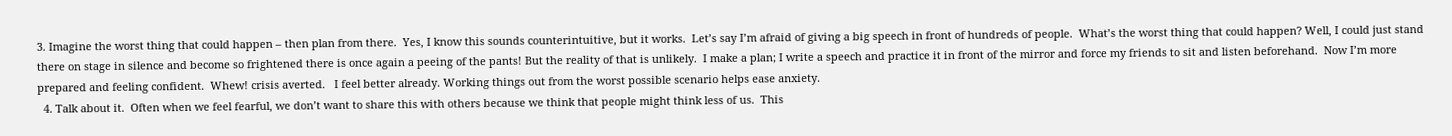3. Imagine the worst thing that could happen – then plan from there.  Yes, I know this sounds counterintuitive, but it works.  Let’s say I’m afraid of giving a big speech in front of hundreds of people.  What’s the worst thing that could happen? Well, I could just stand there on stage in silence and become so frightened there is once again a peeing of the pants! But the reality of that is unlikely.  I make a plan; I write a speech and practice it in front of the mirror and force my friends to sit and listen beforehand.  Now I’m more prepared and feeling confident.  Whew! crisis averted.   I feel better already. Working things out from the worst possible scenario helps ease anxiety.
  4. Talk about it.  Often when we feel fearful, we don’t want to share this with others because we think that people might think less of us.  This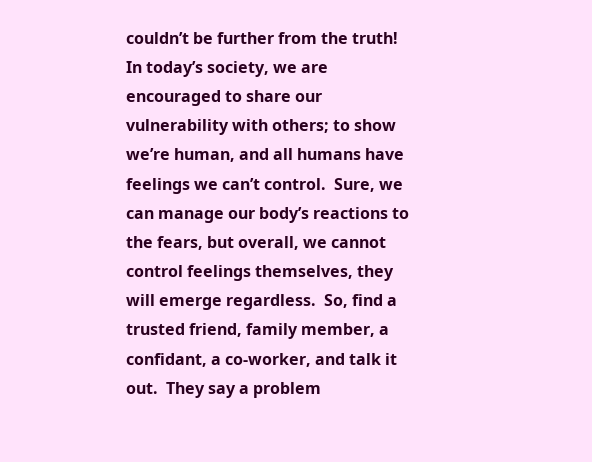couldn’t be further from the truth!  In today’s society, we are encouraged to share our vulnerability with others; to show we’re human, and all humans have feelings we can’t control.  Sure, we can manage our body’s reactions to the fears, but overall, we cannot control feelings themselves, they will emerge regardless.  So, find a trusted friend, family member, a confidant, a co-worker, and talk it out.  They say a problem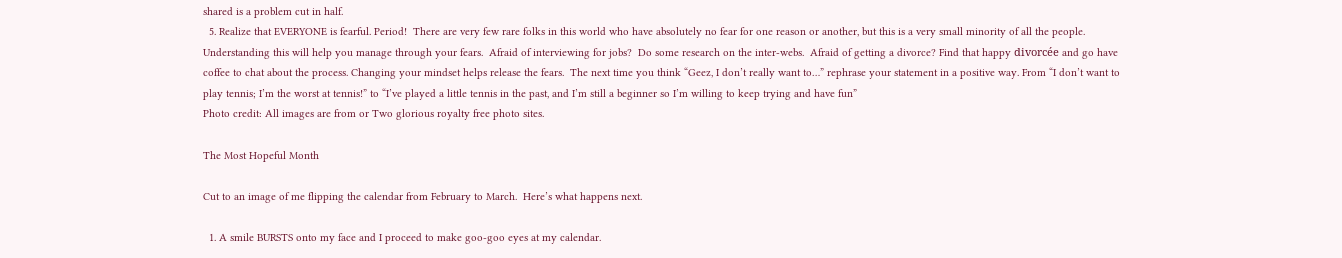shared is a problem cut in half.
  5. Realize that EVERYONE is fearful. Period!  There are very few rare folks in this world who have absolutely no fear for one reason or another, but this is a very small minority of all the people.  Understanding this will help you manage through your fears.  Afraid of interviewing for jobs?  Do some research on the inter-webs.  Afraid of getting a divorce? Find that happy divorcée and go have coffee to chat about the process. Changing your mindset helps release the fears.  The next time you think “Geez, I don’t really want to…” rephrase your statement in a positive way. From “I don’t want to play tennis; I’m the worst at tennis!” to “I’ve played a little tennis in the past, and I’m still a beginner so I’m willing to keep trying and have fun”
Photo credit: All images are from or Two glorious royalty free photo sites.

The Most Hopeful Month

Cut to an image of me flipping the calendar from February to March.  Here’s what happens next.

  1. A smile BURSTS onto my face and I proceed to make goo-goo eyes at my calendar.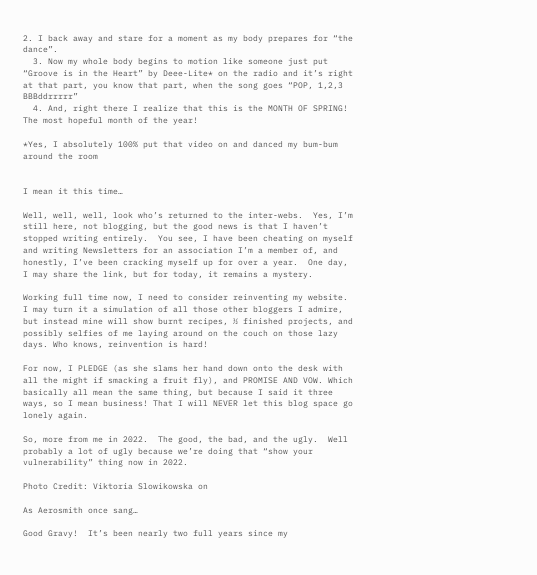2. I back away and stare for a moment as my body prepares for “the dance”.
  3. Now my whole body begins to motion like someone just put “Groove is in the Heart” by Deee-Lite* on the radio and it’s right at that part, you know that part, when the song goes “POP, 1,2,3 BBBddrrrrr”
  4. And, right there I realize that this is the MONTH OF SPRING!  The most hopeful month of the year!

*Yes, I absolutely 100% put that video on and danced my bum-bum around the room


I mean it this time…

Well, well, well, look who’s returned to the inter-webs.  Yes, I’m still here, not blogging, but the good news is that I haven’t stopped writing entirely.  You see, I have been cheating on myself and writing Newsletters for an association I’m a member of, and honestly, I’ve been cracking myself up for over a year.  One day, I may share the link, but for today, it remains a mystery.

Working full time now, I need to consider reinventing my website.  I may turn it a simulation of all those other bloggers I admire, but instead mine will show burnt recipes, ½ finished projects, and possibly selfies of me laying around on the couch on those lazy days. Who knows, reinvention is hard!

For now, I PLEDGE (as she slams her hand down onto the desk with all the might if smacking a fruit fly), and PROMISE AND VOW. Which basically all mean the same thing, but because I said it three ways, so I mean business! That I will NEVER let this blog space go lonely again.

So, more from me in 2022.  The good, the bad, and the ugly.  Well probably a lot of ugly because we’re doing that “show your vulnerability” thing now in 2022.

Photo Credit: Viktoria Slowikowska on

As Aerosmith once sang…

Good Gravy!  It’s been nearly two full years since my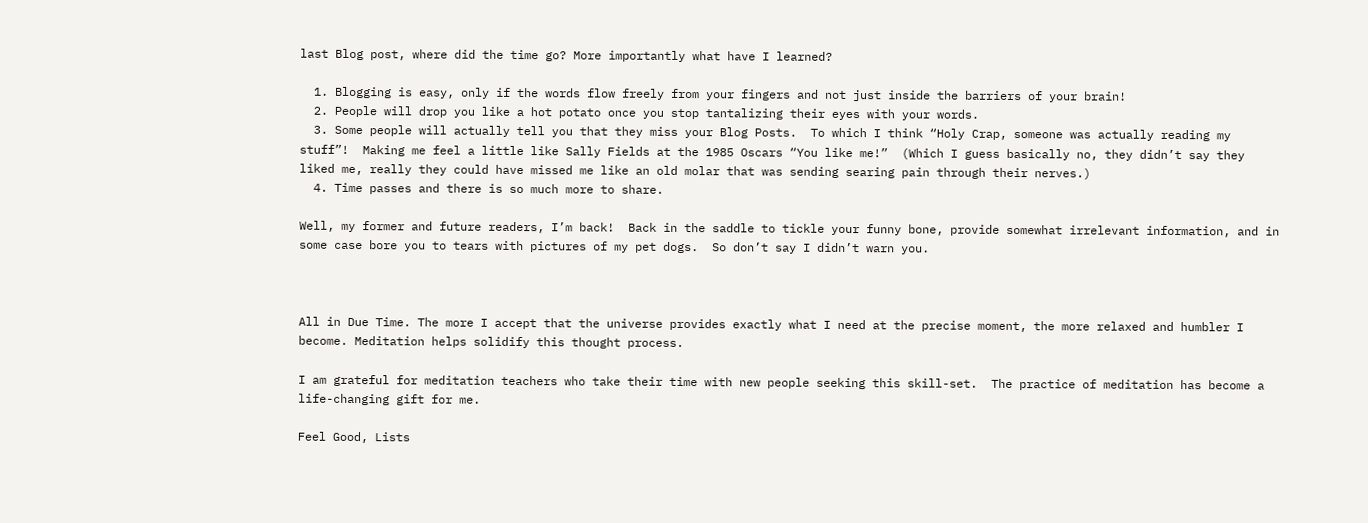last Blog post, where did the time go? More importantly what have I learned?

  1. Blogging is easy, only if the words flow freely from your fingers and not just inside the barriers of your brain!
  2. People will drop you like a hot potato once you stop tantalizing their eyes with your words.
  3. Some people will actually tell you that they miss your Blog Posts.  To which I think “Holy Crap, someone was actually reading my stuff”!  Making me feel a little like Sally Fields at the 1985 Oscars “You like me!”  (Which I guess basically no, they didn’t say they liked me, really they could have missed me like an old molar that was sending searing pain through their nerves.)
  4. Time passes and there is so much more to share.

Well, my former and future readers, I’m back!  Back in the saddle to tickle your funny bone, provide somewhat irrelevant information, and in some case bore you to tears with pictures of my pet dogs.  So don’t say I didn’t warn you.



All in Due Time. The more I accept that the universe provides exactly what I need at the precise moment, the more relaxed and humbler I become. Meditation helps solidify this thought process.

I am grateful for meditation teachers who take their time with new people seeking this skill-set.  The practice of meditation has become a life-changing gift for me.

Feel Good, Lists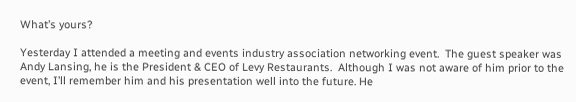What’s yours?

Yesterday I attended a meeting and events industry association networking event.  The guest speaker was Andy Lansing, he is the President & CEO of Levy Restaurants.  Although I was not aware of him prior to the event, I’ll remember him and his presentation well into the future. He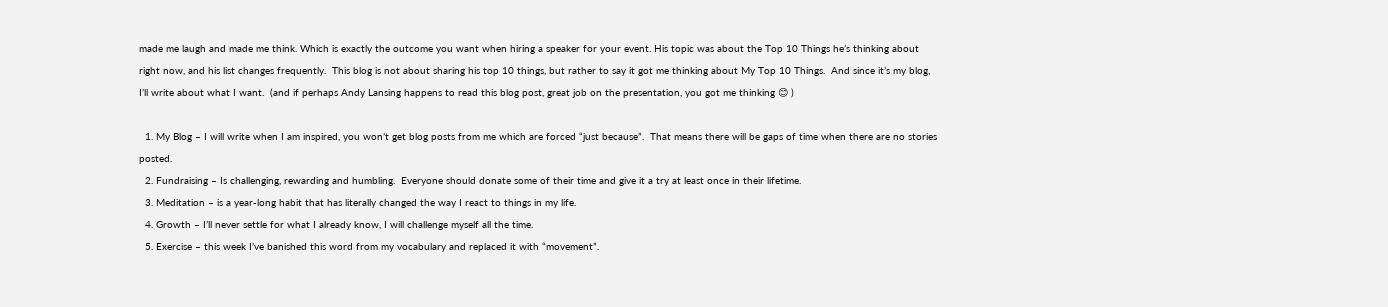made me laugh and made me think. Which is exactly the outcome you want when hiring a speaker for your event. His topic was about the Top 10 Things he’s thinking about right now, and his list changes frequently.  This blog is not about sharing his top 10 things, but rather to say it got me thinking about My Top 10 Things.  And since it’s my blog, I’ll write about what I want.  (and if perhaps Andy Lansing happens to read this blog post, great job on the presentation, you got me thinking 😊 )

  1. My Blog – I will write when I am inspired, you won’t get blog posts from me which are forced “just because”.  That means there will be gaps of time when there are no stories posted.
  2. Fundraising – Is challenging, rewarding and humbling.  Everyone should donate some of their time and give it a try at least once in their lifetime.
  3. Meditation – is a year-long habit that has literally changed the way I react to things in my life.
  4. Growth – I’ll never settle for what I already know, I will challenge myself all the time.
  5. Exercise – this week I’ve banished this word from my vocabulary and replaced it with “movement”.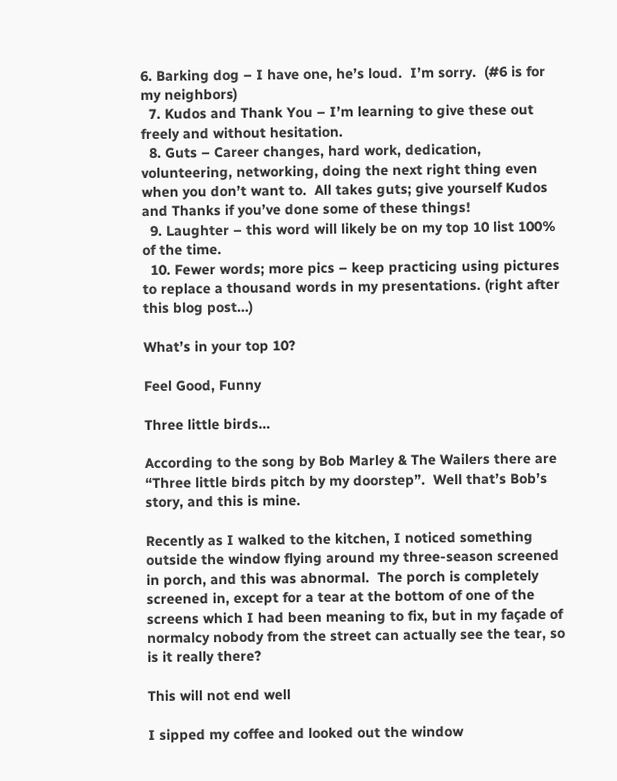6. Barking dog – I have one, he’s loud.  I’m sorry.  (#6 is for my neighbors)
  7. Kudos and Thank You – I’m learning to give these out freely and without hesitation.
  8. Guts – Career changes, hard work, dedication, volunteering, networking, doing the next right thing even when you don’t want to.  All takes guts; give yourself Kudos and Thanks if you’ve done some of these things!
  9. Laughter – this word will likely be on my top 10 list 100% of the time.
  10. Fewer words; more pics – keep practicing using pictures to replace a thousand words in my presentations. (right after this blog post…)

What’s in your top 10?

Feel Good, Funny

Three little birds…

According to the song by Bob Marley & The Wailers there are “Three little birds pitch by my doorstep”.  Well that’s Bob’s story, and this is mine.

Recently as I walked to the kitchen, I noticed something outside the window flying around my three-season screened in porch, and this was abnormal.  The porch is completely screened in, except for a tear at the bottom of one of the screens which I had been meaning to fix, but in my façade of normalcy nobody from the street can actually see the tear, so is it really there?

This will not end well

I sipped my coffee and looked out the window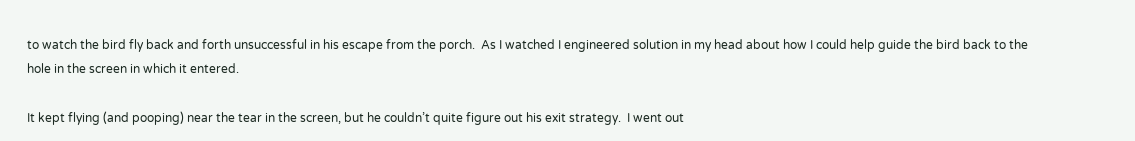to watch the bird fly back and forth unsuccessful in his escape from the porch.  As I watched I engineered solution in my head about how I could help guide the bird back to the hole in the screen in which it entered.

It kept flying (and pooping) near the tear in the screen, but he couldn’t quite figure out his exit strategy.  I went out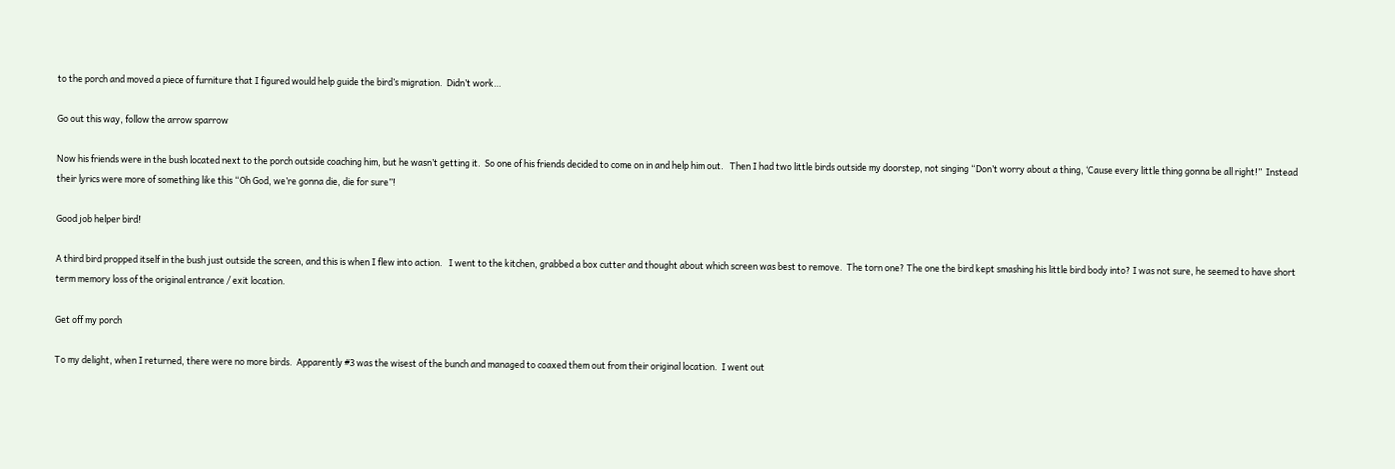to the porch and moved a piece of furniture that I figured would help guide the bird’s migration.  Didn’t work…

Go out this way, follow the arrow sparrow

Now his friends were in the bush located next to the porch outside coaching him, but he wasn’t getting it.  So one of his friends decided to come on in and help him out.   Then I had two little birds outside my doorstep, not singing “Don’t worry about a thing, ‘Cause every little thing gonna be all right!”  Instead their lyrics were more of something like this “Oh God, we’re gonna die, die for sure”!

Good job helper bird!

A third bird propped itself in the bush just outside the screen, and this is when I flew into action.   I went to the kitchen, grabbed a box cutter and thought about which screen was best to remove.  The torn one? The one the bird kept smashing his little bird body into? I was not sure, he seemed to have short term memory loss of the original entrance / exit location.

Get off my porch

To my delight, when I returned, there were no more birds.  Apparently #3 was the wisest of the bunch and managed to coaxed them out from their original location.  I went out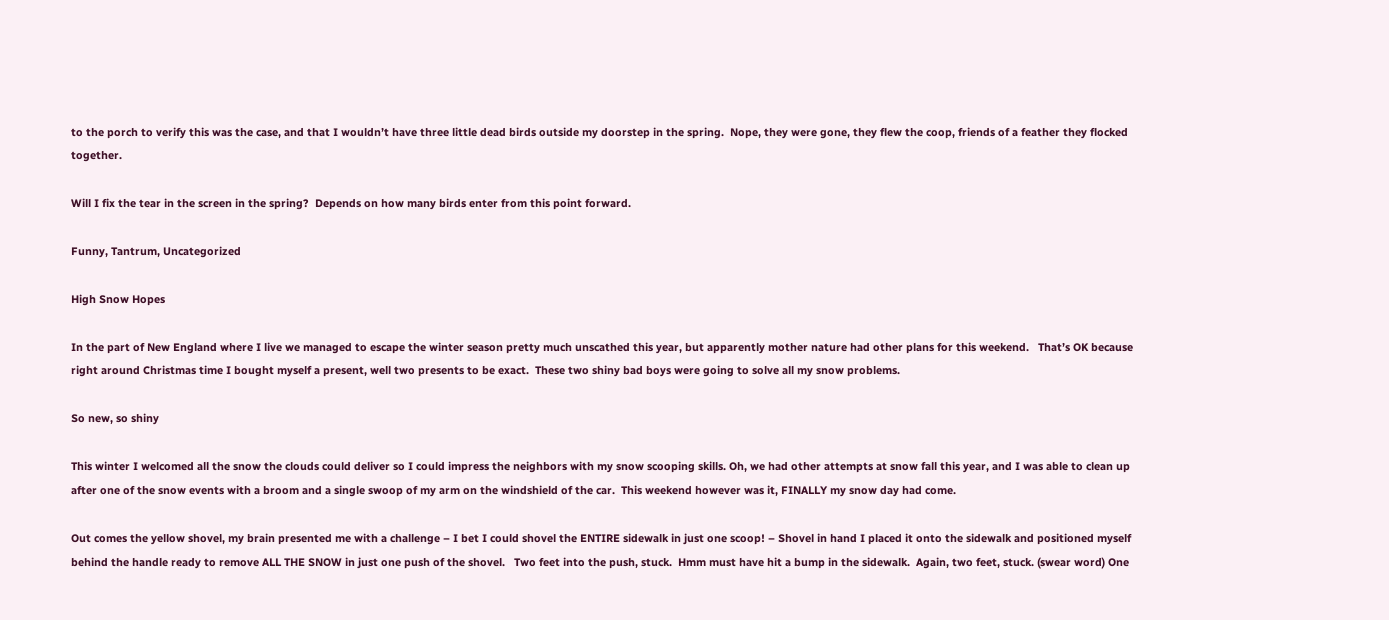to the porch to verify this was the case, and that I wouldn’t have three little dead birds outside my doorstep in the spring.  Nope, they were gone, they flew the coop, friends of a feather they flocked together.

Will I fix the tear in the screen in the spring?  Depends on how many birds enter from this point forward.

Funny, Tantrum, Uncategorized

High Snow Hopes

In the part of New England where I live we managed to escape the winter season pretty much unscathed this year, but apparently mother nature had other plans for this weekend.   That’s OK because right around Christmas time I bought myself a present, well two presents to be exact.  These two shiny bad boys were going to solve all my snow problems.

So new, so shiny

This winter I welcomed all the snow the clouds could deliver so I could impress the neighbors with my snow scooping skills. Oh, we had other attempts at snow fall this year, and I was able to clean up after one of the snow events with a broom and a single swoop of my arm on the windshield of the car.  This weekend however was it, FINALLY my snow day had come.

Out comes the yellow shovel, my brain presented me with a challenge – I bet I could shovel the ENTIRE sidewalk in just one scoop! – Shovel in hand I placed it onto the sidewalk and positioned myself behind the handle ready to remove ALL THE SNOW in just one push of the shovel.   Two feet into the push, stuck.  Hmm must have hit a bump in the sidewalk.  Again, two feet, stuck. (swear word) One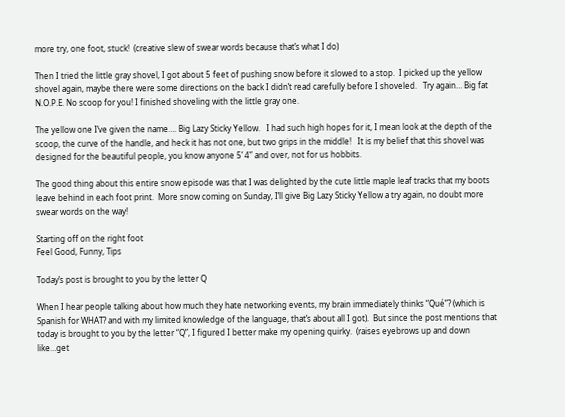more try, one foot, stuck!  (creative slew of swear words because that’s what I do)

Then I tried the little gray shovel, I got about 5 feet of pushing snow before it slowed to a stop.  I picked up the yellow shovel again, maybe there were some directions on the back I didn’t read carefully before I shoveled.   Try again… Big fat N.O.P.E. No scoop for you! I finished shoveling with the little gray one.

The yellow one I’ve given the name…. Big Lazy Sticky Yellow.   I had such high hopes for it, I mean look at the depth of the scoop, the curve of the handle, and heck it has not one, but two grips in the middle!   It is my belief that this shovel was designed for the beautiful people, you know anyone 5’ 4” and over, not for us hobbits.

The good thing about this entire snow episode was that I was delighted by the cute little maple leaf tracks that my boots leave behind in each foot print.  More snow coming on Sunday, I’ll give Big Lazy Sticky Yellow a try again, no doubt more swear words on the way!

Starting off on the right foot
Feel Good, Funny, Tips

Today’s post is brought to you by the letter Q

When I hear people talking about how much they hate networking events, my brain immediately thinks “Qué”? (which is Spanish for WHAT? and with my limited knowledge of the language, that’s about all I got).  But since the post mentions that today is brought to you by the letter “Q”, I figured I better make my opening quirky.  (raises eyebrows up and down like…get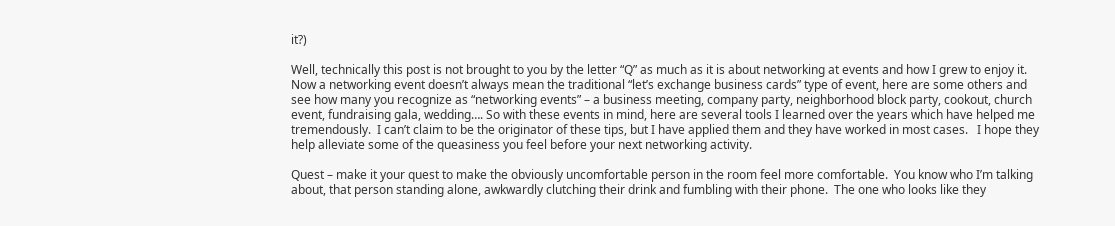it?)

Well, technically this post is not brought to you by the letter “Q” as much as it is about networking at events and how I grew to enjoy it.  Now a networking event doesn’t always mean the traditional “let’s exchange business cards” type of event, here are some others and see how many you recognize as “networking events” – a business meeting, company party, neighborhood block party, cookout, church event, fundraising gala, wedding…. So with these events in mind, here are several tools I learned over the years which have helped me tremendously.  I can’t claim to be the originator of these tips, but I have applied them and they have worked in most cases.   I hope they help alleviate some of the queasiness you feel before your next networking activity.

Quest – make it your quest to make the obviously uncomfortable person in the room feel more comfortable.  You know who I’m talking about, that person standing alone, awkwardly clutching their drink and fumbling with their phone.  The one who looks like they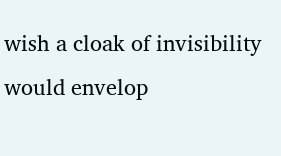wish a cloak of invisibility would envelop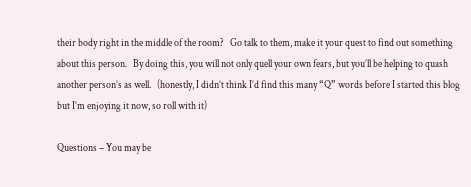their body right in the middle of the room?   Go talk to them, make it your quest to find out something about this person.   By doing this, you will not only quell your own fears, but you’ll be helping to quash another person’s as well.   (honestly, I didn’t think I’d find this many “Q” words before I started this blog but I’m enjoying it now, so roll with it)

Questions – You may be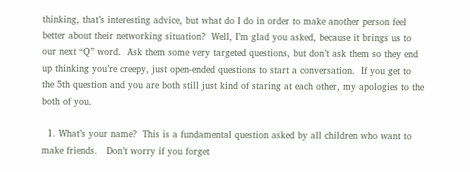thinking, that’s interesting advice, but what do I do in order to make another person feel better about their networking situation?  Well, I’m glad you asked, because it brings us to our next “Q” word.  Ask them some very targeted questions, but don’t ask them so they end up thinking you’re creepy, just open-ended questions to start a conversation.  If you get to the 5th question and you are both still just kind of staring at each other, my apologies to the both of you.

  1. What’s your name?  This is a fundamental question asked by all children who want to make friends.   Don’t worry if you forget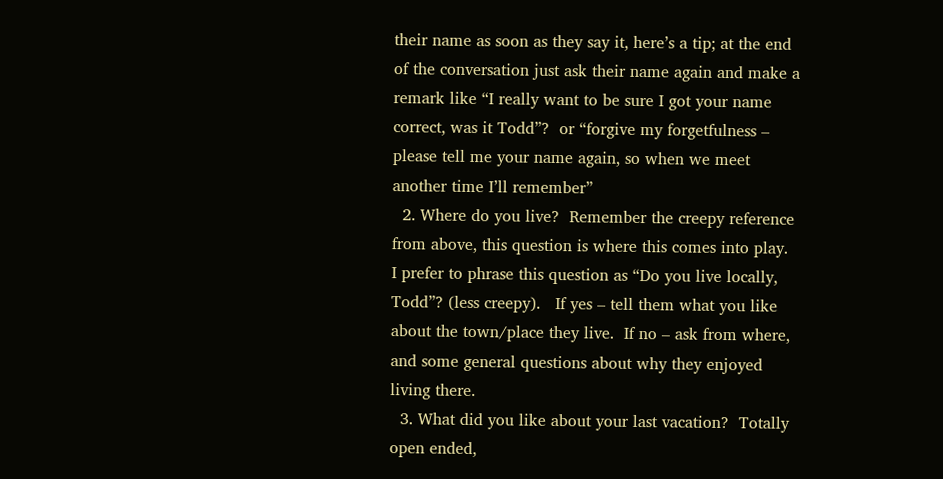their name as soon as they say it, here’s a tip; at the end of the conversation just ask their name again and make a remark like “I really want to be sure I got your name correct, was it Todd”?  or “forgive my forgetfulness – please tell me your name again, so when we meet another time I’ll remember”
  2. Where do you live?  Remember the creepy reference from above, this question is where this comes into play.  I prefer to phrase this question as “Do you live locally, Todd”? (less creepy).   If yes – tell them what you like about the town/place they live.  If no – ask from where, and some general questions about why they enjoyed living there.
  3. What did you like about your last vacation?  Totally open ended,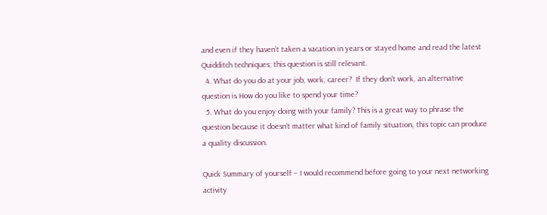and even if they haven’t taken a vacation in years or stayed home and read the latest Quidditch techniques; this question is still relevant.
  4. What do you do at your job, work, career?  If they don’t work, an alternative question is How do you like to spend your time?
  5. What do you enjoy doing with your family? This is a great way to phrase the question because it doesn’t matter what kind of family situation, this topic can produce a quality discussion.

Quick Summary of yourself – I would recommend before going to your next networking activity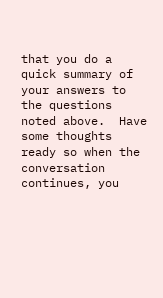that you do a quick summary of your answers to the questions noted above.  Have some thoughts ready so when the conversation continues, you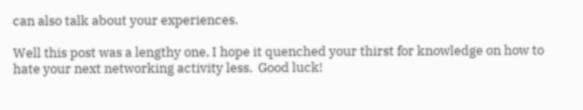can also talk about your experiences.

Well this post was a lengthy one, I hope it quenched your thirst for knowledge on how to hate your next networking activity less.  Good luck!